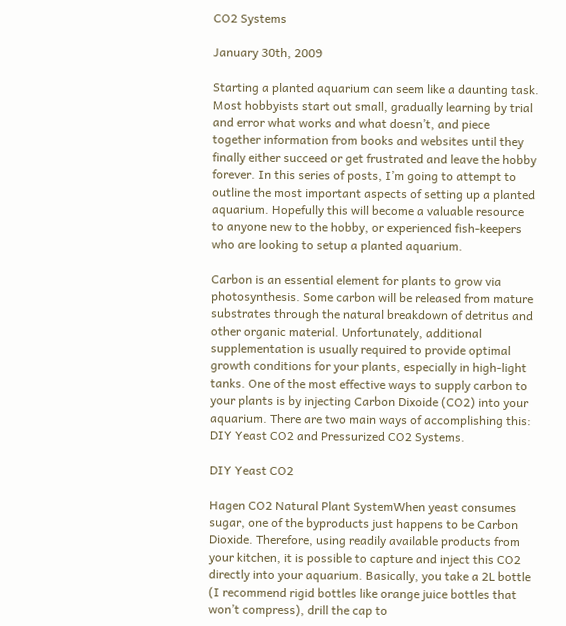CO2 Systems

January 30th, 2009

Starting a planted aquarium can seem like a daunting task. Most hobbyists start out small, gradually learning by trial and error what works and what doesn’t, and piece together information from books and websites until they finally either succeed or get frustrated and leave the hobby forever. In this series of posts, I’m going to attempt to outline the most important aspects of setting up a planted aquarium. Hopefully this will become a valuable resource to anyone new to the hobby, or experienced fish-keepers who are looking to setup a planted aquarium.

Carbon is an essential element for plants to grow via photosynthesis. Some carbon will be released from mature substrates through the natural breakdown of detritus and other organic material. Unfortunately, additional supplementation is usually required to provide optimal growth conditions for your plants, especially in high-light tanks. One of the most effective ways to supply carbon to your plants is by injecting Carbon Dixoide (CO2) into your aquarium. There are two main ways of accomplishing this: DIY Yeast CO2 and Pressurized CO2 Systems.

DIY Yeast CO2

Hagen CO2 Natural Plant SystemWhen yeast consumes sugar, one of the byproducts just happens to be Carbon Dioxide. Therefore, using readily available products from your kitchen, it is possible to capture and inject this CO2 directly into your aquarium. Basically, you take a 2L bottle (I recommend rigid bottles like orange juice bottles that won’t compress), drill the cap to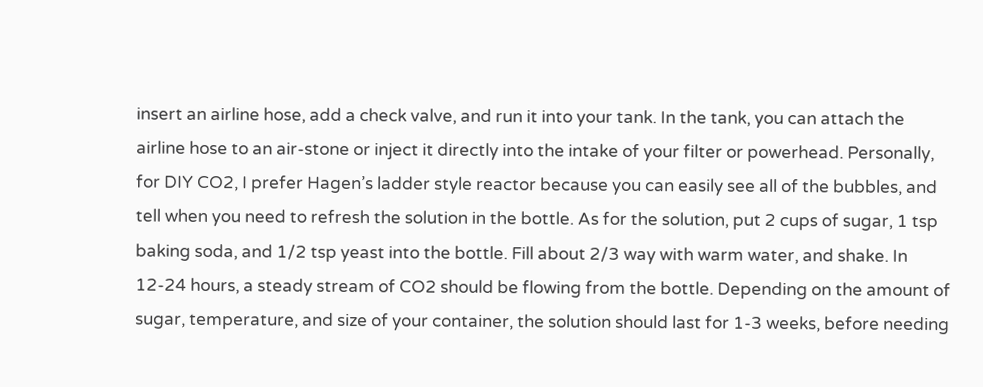insert an airline hose, add a check valve, and run it into your tank. In the tank, you can attach the airline hose to an air-stone or inject it directly into the intake of your filter or powerhead. Personally, for DIY CO2, I prefer Hagen’s ladder style reactor because you can easily see all of the bubbles, and tell when you need to refresh the solution in the bottle. As for the solution, put 2 cups of sugar, 1 tsp baking soda, and 1/2 tsp yeast into the bottle. Fill about 2/3 way with warm water, and shake. In 12-24 hours, a steady stream of CO2 should be flowing from the bottle. Depending on the amount of sugar, temperature, and size of your container, the solution should last for 1-3 weeks, before needing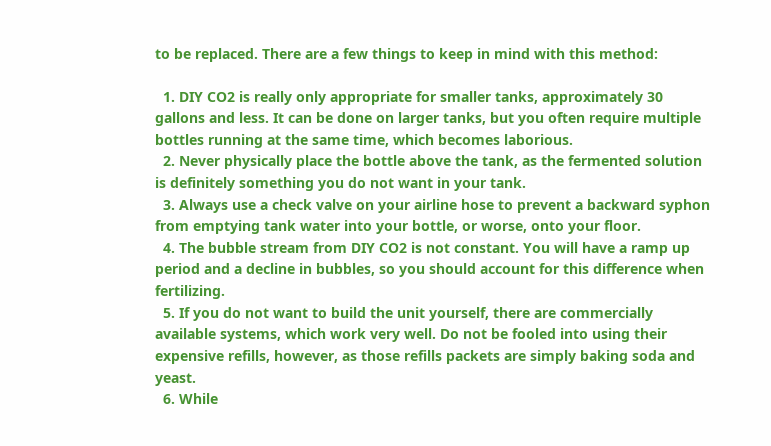to be replaced. There are a few things to keep in mind with this method:

  1. DIY CO2 is really only appropriate for smaller tanks, approximately 30 gallons and less. It can be done on larger tanks, but you often require multiple bottles running at the same time, which becomes laborious.
  2. Never physically place the bottle above the tank, as the fermented solution is definitely something you do not want in your tank.
  3. Always use a check valve on your airline hose to prevent a backward syphon from emptying tank water into your bottle, or worse, onto your floor.
  4. The bubble stream from DIY CO2 is not constant. You will have a ramp up period and a decline in bubbles, so you should account for this difference when fertilizing.
  5. If you do not want to build the unit yourself, there are commercially available systems, which work very well. Do not be fooled into using their expensive refills, however, as those refills packets are simply baking soda and yeast.
  6. While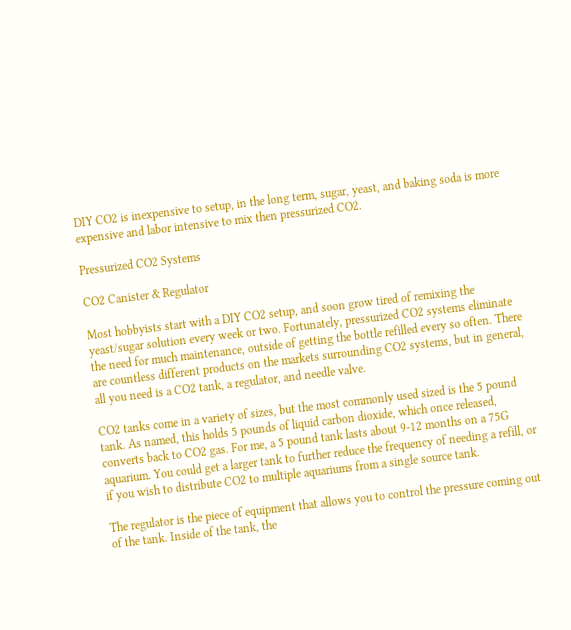DIY CO2 is inexpensive to setup, in the long term, sugar, yeast, and baking soda is more expensive and labor intensive to mix then pressurized CO2.

Pressurized CO2 Systems

CO2 Canister & Regulator

Most hobbyists start with a DIY CO2 setup, and soon grow tired of remixing the yeast/sugar solution every week or two. Fortunately, pressurized CO2 systems eliminate the need for much maintenance, outside of getting the bottle refilled every so often. There are countless different products on the markets surrounding CO2 systems, but in general, all you need is a CO2 tank, a regulator, and needle valve.

CO2 tanks come in a variety of sizes, but the most commonly used sized is the 5 pound tank. As named, this holds 5 pounds of liquid carbon dioxide, which once released, converts back to CO2 gas. For me, a 5 pound tank lasts about 9-12 months on a 75G aquarium. You could get a larger tank to further reduce the frequency of needing a refill, or if you wish to distribute CO2 to multiple aquariums from a single source tank.

The regulator is the piece of equipment that allows you to control the pressure coming out of the tank. Inside of the tank, the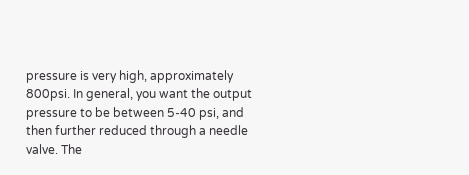pressure is very high, approximately 800psi. In general, you want the output pressure to be between 5-40 psi, and then further reduced through a needle valve. The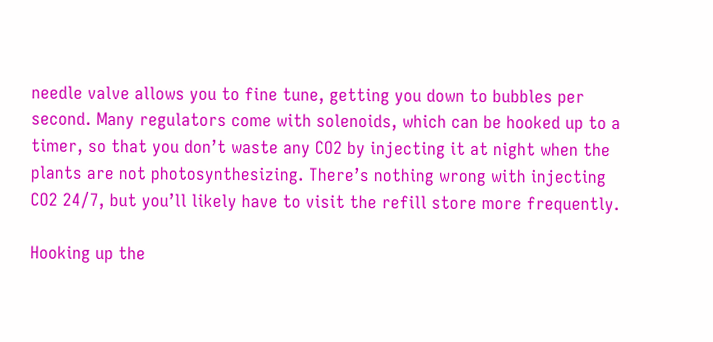needle valve allows you to fine tune, getting you down to bubbles per second. Many regulators come with solenoids, which can be hooked up to a timer, so that you don’t waste any CO2 by injecting it at night when the plants are not photosynthesizing. There’s nothing wrong with injecting CO2 24/7, but you’ll likely have to visit the refill store more frequently.

Hooking up the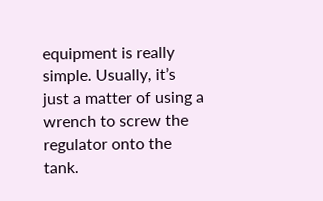equipment is really simple. Usually, it’s just a matter of using a wrench to screw the regulator onto the tank.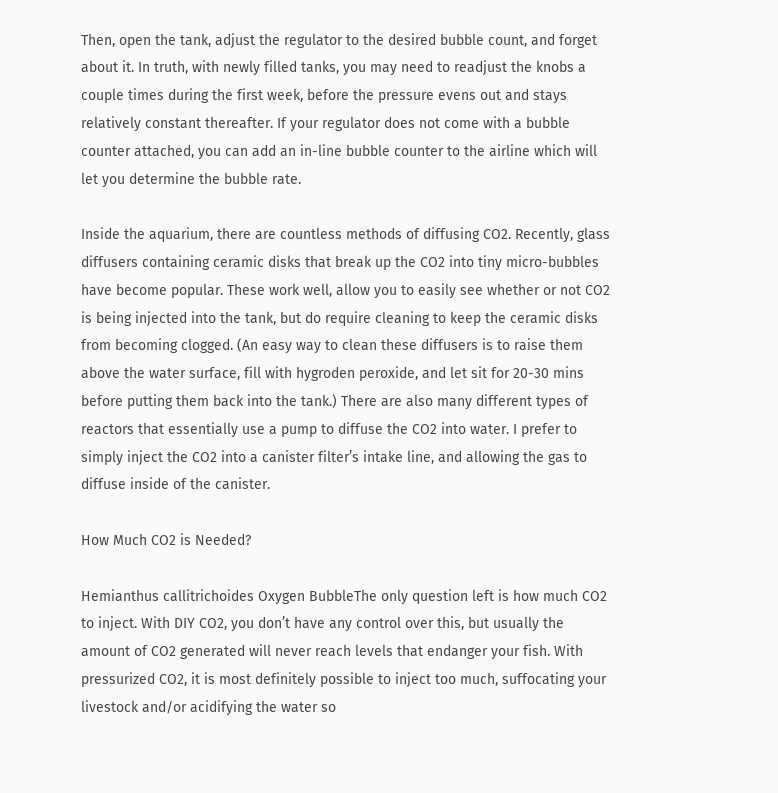Then, open the tank, adjust the regulator to the desired bubble count, and forget about it. In truth, with newly filled tanks, you may need to readjust the knobs a couple times during the first week, before the pressure evens out and stays relatively constant thereafter. If your regulator does not come with a bubble counter attached, you can add an in-line bubble counter to the airline which will let you determine the bubble rate.

Inside the aquarium, there are countless methods of diffusing CO2. Recently, glass diffusers containing ceramic disks that break up the CO2 into tiny micro-bubbles have become popular. These work well, allow you to easily see whether or not CO2 is being injected into the tank, but do require cleaning to keep the ceramic disks from becoming clogged. (An easy way to clean these diffusers is to raise them above the water surface, fill with hygroden peroxide, and let sit for 20-30 mins before putting them back into the tank.) There are also many different types of reactors that essentially use a pump to diffuse the CO2 into water. I prefer to simply inject the CO2 into a canister filter’s intake line, and allowing the gas to diffuse inside of the canister.

How Much CO2 is Needed?

Hemianthus callitrichoides Oxygen BubbleThe only question left is how much CO2 to inject. With DIY CO2, you don’t have any control over this, but usually the amount of CO2 generated will never reach levels that endanger your fish. With pressurized CO2, it is most definitely possible to inject too much, suffocating your livestock and/or acidifying the water so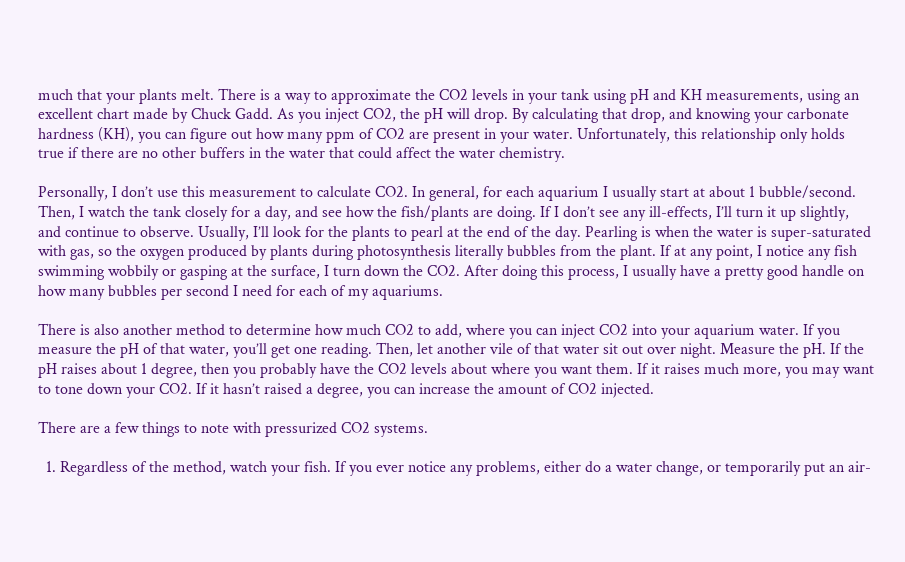much that your plants melt. There is a way to approximate the CO2 levels in your tank using pH and KH measurements, using an excellent chart made by Chuck Gadd. As you inject CO2, the pH will drop. By calculating that drop, and knowing your carbonate hardness (KH), you can figure out how many ppm of CO2 are present in your water. Unfortunately, this relationship only holds true if there are no other buffers in the water that could affect the water chemistry.

Personally, I don’t use this measurement to calculate CO2. In general, for each aquarium I usually start at about 1 bubble/second. Then, I watch the tank closely for a day, and see how the fish/plants are doing. If I don’t see any ill-effects, I’ll turn it up slightly, and continue to observe. Usually, I’ll look for the plants to pearl at the end of the day. Pearling is when the water is super-saturated with gas, so the oxygen produced by plants during photosynthesis literally bubbles from the plant. If at any point, I notice any fish swimming wobbily or gasping at the surface, I turn down the CO2. After doing this process, I usually have a pretty good handle on how many bubbles per second I need for each of my aquariums.

There is also another method to determine how much CO2 to add, where you can inject CO2 into your aquarium water. If you measure the pH of that water, you’ll get one reading. Then, let another vile of that water sit out over night. Measure the pH. If the pH raises about 1 degree, then you probably have the CO2 levels about where you want them. If it raises much more, you may want to tone down your CO2. If it hasn’t raised a degree, you can increase the amount of CO2 injected.

There are a few things to note with pressurized CO2 systems.

  1. Regardless of the method, watch your fish. If you ever notice any problems, either do a water change, or temporarily put an air-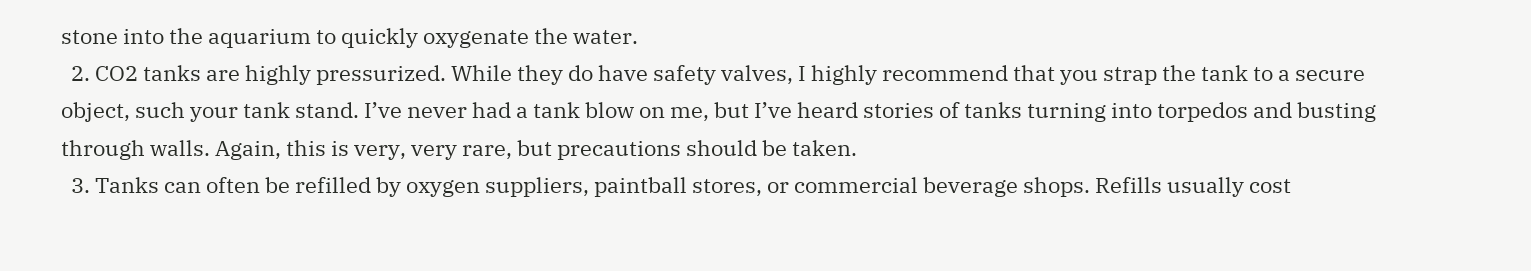stone into the aquarium to quickly oxygenate the water.
  2. CO2 tanks are highly pressurized. While they do have safety valves, I highly recommend that you strap the tank to a secure object, such your tank stand. I’ve never had a tank blow on me, but I’ve heard stories of tanks turning into torpedos and busting through walls. Again, this is very, very rare, but precautions should be taken.
  3. Tanks can often be refilled by oxygen suppliers, paintball stores, or commercial beverage shops. Refills usually cost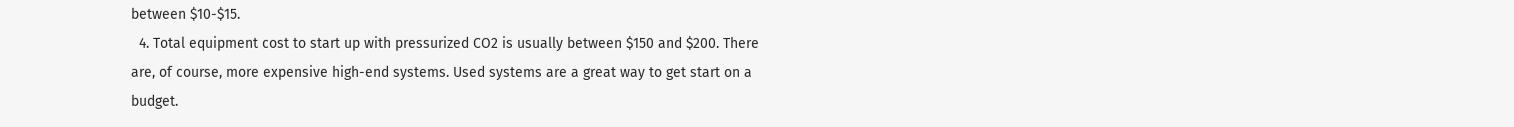between $10-$15.
  4. Total equipment cost to start up with pressurized CO2 is usually between $150 and $200. There are, of course, more expensive high-end systems. Used systems are a great way to get start on a budget.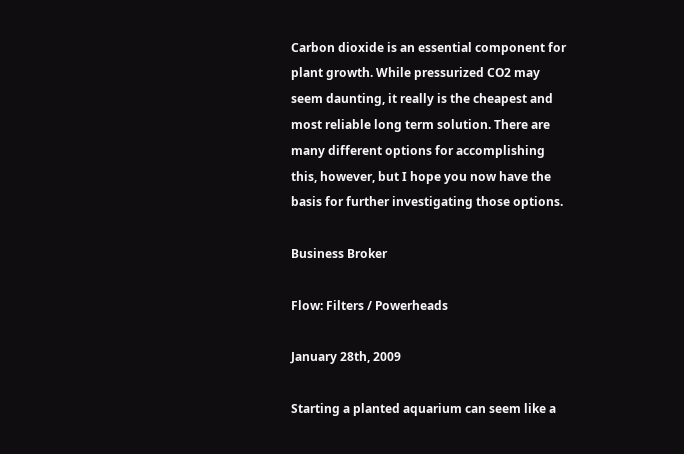Carbon dioxide is an essential component for plant growth. While pressurized CO2 may seem daunting, it really is the cheapest and most reliable long term solution. There are many different options for accomplishing this, however, but I hope you now have the basis for further investigating those options.

Business Broker

Flow: Filters / Powerheads

January 28th, 2009

Starting a planted aquarium can seem like a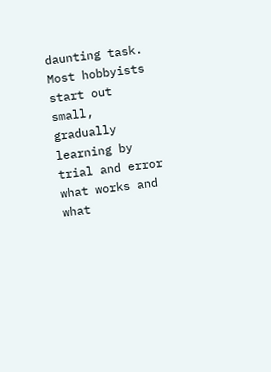daunting task. Most hobbyists start out small, gradually learning by trial and error what works and what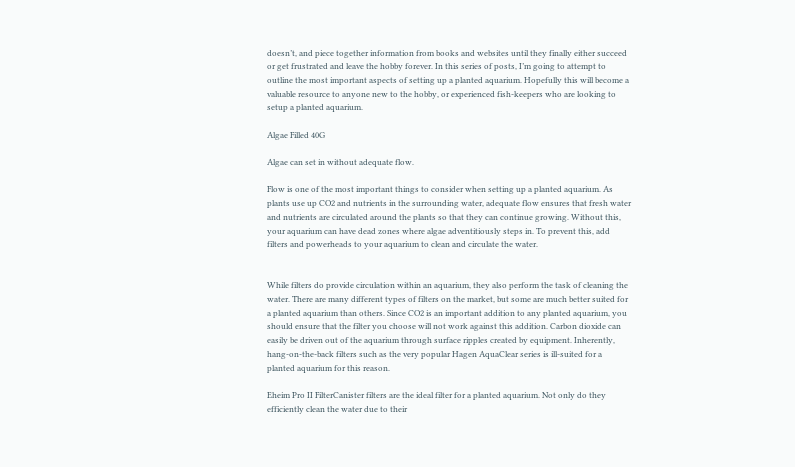doesn’t, and piece together information from books and websites until they finally either succeed or get frustrated and leave the hobby forever. In this series of posts, I’m going to attempt to outline the most important aspects of setting up a planted aquarium. Hopefully this will become a valuable resource to anyone new to the hobby, or experienced fish-keepers who are looking to setup a planted aquarium.

Algae Filled 40G

Algae can set in without adequate flow.

Flow is one of the most important things to consider when setting up a planted aquarium. As plants use up CO2 and nutrients in the surrounding water, adequate flow ensures that fresh water and nutrients are circulated around the plants so that they can continue growing. Without this, your aquarium can have dead zones where algae adventitiously steps in. To prevent this, add filters and powerheads to your aquarium to clean and circulate the water.


While filters do provide circulation within an aquarium, they also perform the task of cleaning the water. There are many different types of filters on the market, but some are much better suited for a planted aquarium than others. Since CO2 is an important addition to any planted aquarium, you should ensure that the filter you choose will not work against this addition. Carbon dioxide can easily be driven out of the aquarium through surface ripples created by equipment. Inherently, hang-on-the-back filters such as the very popular Hagen AquaClear series is ill-suited for a planted aquarium for this reason.

Eheim Pro II FilterCanister filters are the ideal filter for a planted aquarium. Not only do they efficiently clean the water due to their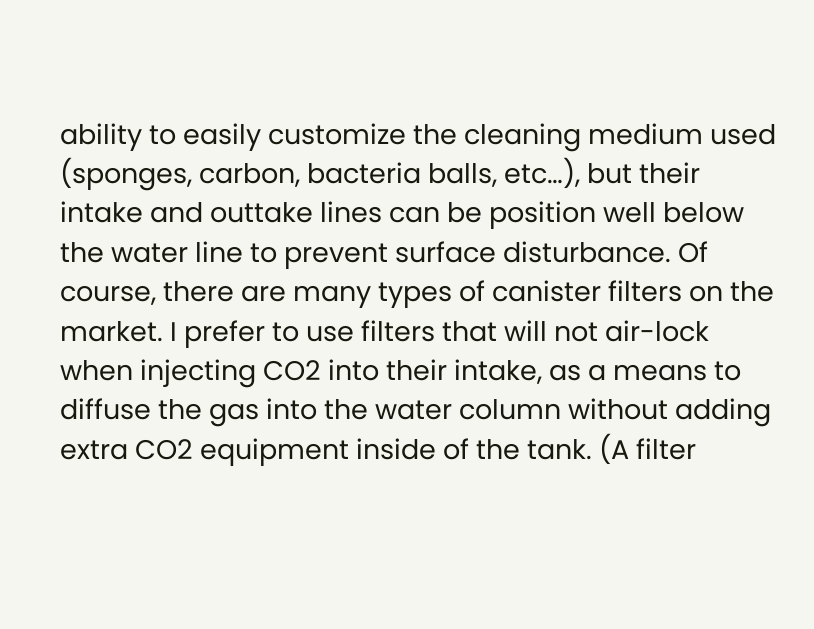ability to easily customize the cleaning medium used (sponges, carbon, bacteria balls, etc…), but their intake and outtake lines can be position well below the water line to prevent surface disturbance. Of course, there are many types of canister filters on the market. I prefer to use filters that will not air-lock when injecting CO2 into their intake, as a means to diffuse the gas into the water column without adding extra CO2 equipment inside of the tank. (A filter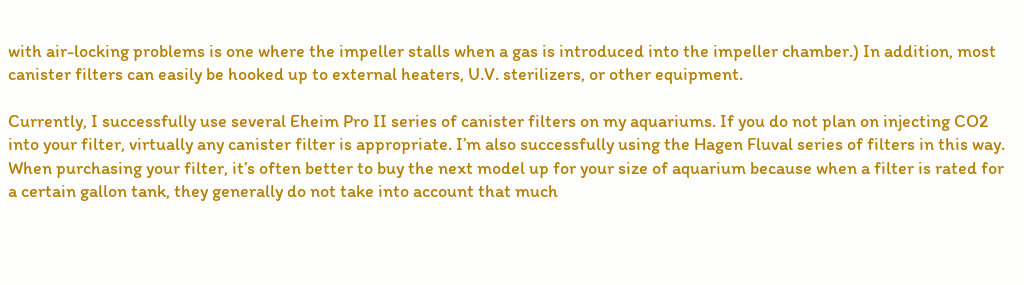with air-locking problems is one where the impeller stalls when a gas is introduced into the impeller chamber.) In addition, most canister filters can easily be hooked up to external heaters, U.V. sterilizers, or other equipment.

Currently, I successfully use several Eheim Pro II series of canister filters on my aquariums. If you do not plan on injecting CO2 into your filter, virtually any canister filter is appropriate. I’m also successfully using the Hagen Fluval series of filters in this way. When purchasing your filter, it’s often better to buy the next model up for your size of aquarium because when a filter is rated for a certain gallon tank, they generally do not take into account that much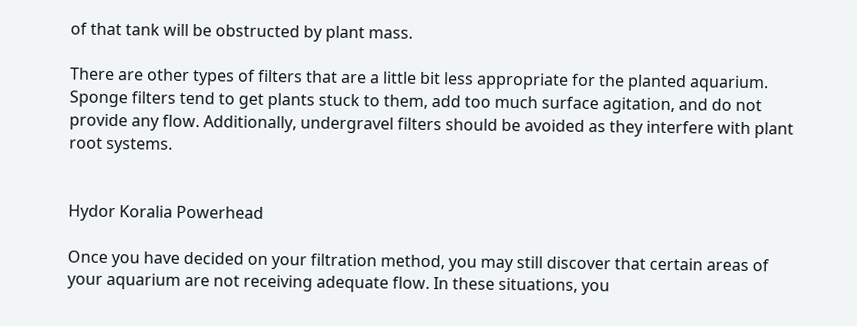of that tank will be obstructed by plant mass.

There are other types of filters that are a little bit less appropriate for the planted aquarium. Sponge filters tend to get plants stuck to them, add too much surface agitation, and do not provide any flow. Additionally, undergravel filters should be avoided as they interfere with plant root systems.


Hydor Koralia Powerhead

Once you have decided on your filtration method, you may still discover that certain areas of your aquarium are not receiving adequate flow. In these situations, you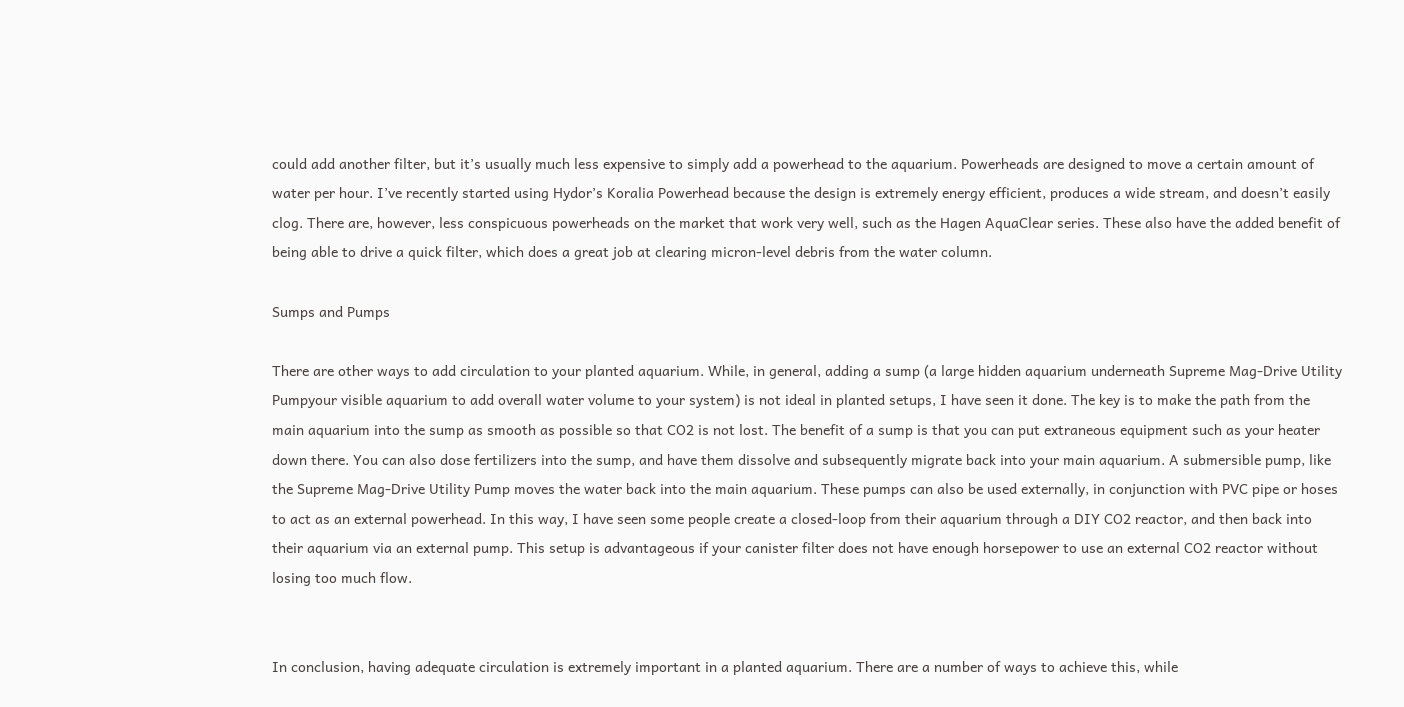could add another filter, but it’s usually much less expensive to simply add a powerhead to the aquarium. Powerheads are designed to move a certain amount of water per hour. I’ve recently started using Hydor’s Koralia Powerhead because the design is extremely energy efficient, produces a wide stream, and doesn’t easily clog. There are, however, less conspicuous powerheads on the market that work very well, such as the Hagen AquaClear series. These also have the added benefit of being able to drive a quick filter, which does a great job at clearing micron-level debris from the water column.

Sumps and Pumps

There are other ways to add circulation to your planted aquarium. While, in general, adding a sump (a large hidden aquarium underneath Supreme Mag-Drive Utility Pumpyour visible aquarium to add overall water volume to your system) is not ideal in planted setups, I have seen it done. The key is to make the path from the main aquarium into the sump as smooth as possible so that CO2 is not lost. The benefit of a sump is that you can put extraneous equipment such as your heater down there. You can also dose fertilizers into the sump, and have them dissolve and subsequently migrate back into your main aquarium. A submersible pump, like the Supreme Mag-Drive Utility Pump moves the water back into the main aquarium. These pumps can also be used externally, in conjunction with PVC pipe or hoses to act as an external powerhead. In this way, I have seen some people create a closed-loop from their aquarium through a DIY CO2 reactor, and then back into their aquarium via an external pump. This setup is advantageous if your canister filter does not have enough horsepower to use an external CO2 reactor without losing too much flow.


In conclusion, having adequate circulation is extremely important in a planted aquarium. There are a number of ways to achieve this, while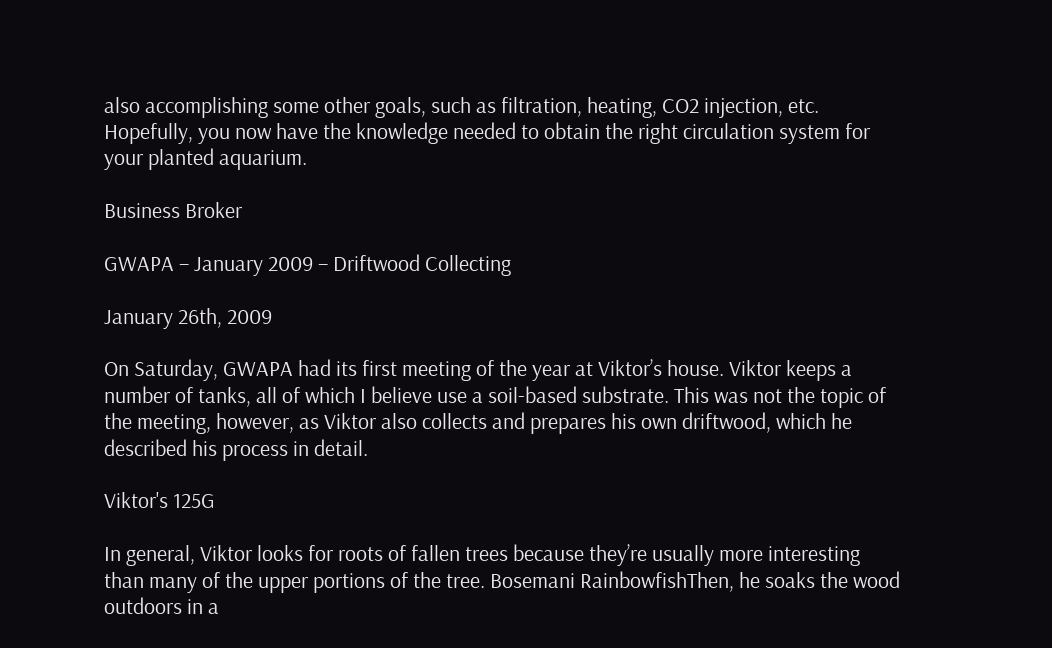also accomplishing some other goals, such as filtration, heating, CO2 injection, etc. Hopefully, you now have the knowledge needed to obtain the right circulation system for your planted aquarium.

Business Broker

GWAPA – January 2009 – Driftwood Collecting

January 26th, 2009

On Saturday, GWAPA had its first meeting of the year at Viktor’s house. Viktor keeps a number of tanks, all of which I believe use a soil-based substrate. This was not the topic of the meeting, however, as Viktor also collects and prepares his own driftwood, which he described his process in detail.

Viktor's 125G

In general, Viktor looks for roots of fallen trees because they’re usually more interesting than many of the upper portions of the tree. Bosemani RainbowfishThen, he soaks the wood outdoors in a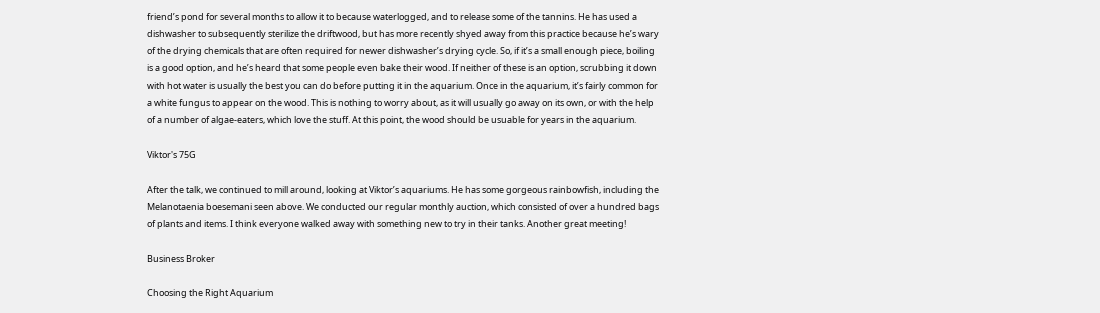friend’s pond for several months to allow it to because waterlogged, and to release some of the tannins. He has used a dishwasher to subsequently sterilize the driftwood, but has more recently shyed away from this practice because he’s wary of the drying chemicals that are often required for newer dishwasher’s drying cycle. So, if it’s a small enough piece, boiling is a good option, and he’s heard that some people even bake their wood. If neither of these is an option, scrubbing it down with hot water is usually the best you can do before putting it in the aquarium. Once in the aquarium, it’s fairly common for a white fungus to appear on the wood. This is nothing to worry about, as it will usually go away on its own, or with the help of a number of algae-eaters, which love the stuff. At this point, the wood should be usuable for years in the aquarium.

Viktor's 75G

After the talk, we continued to mill around, looking at Viktor’s aquariums. He has some gorgeous rainbowfish, including the Melanotaenia boesemani seen above. We conducted our regular monthly auction, which consisted of over a hundred bags of plants and items. I think everyone walked away with something new to try in their tanks. Another great meeting!

Business Broker

Choosing the Right Aquarium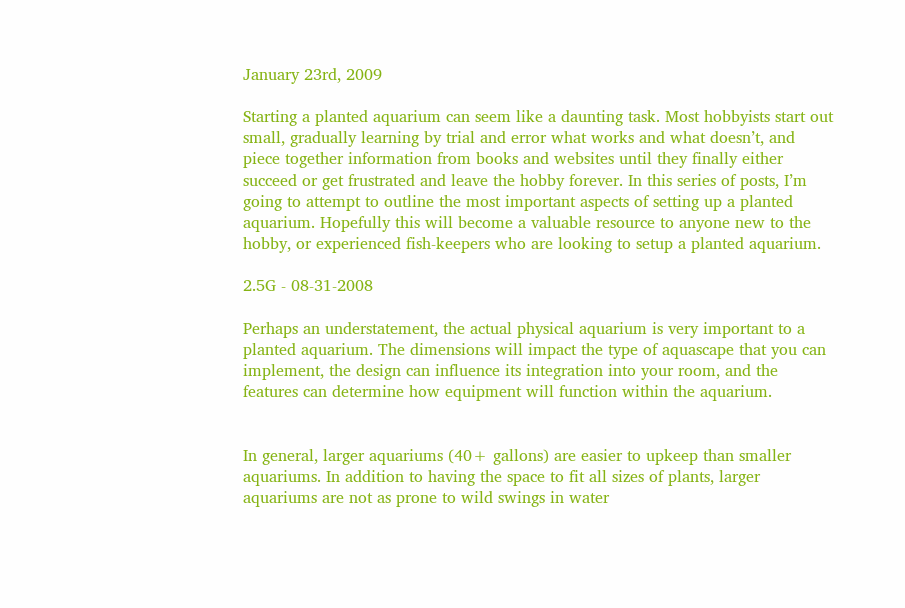January 23rd, 2009

Starting a planted aquarium can seem like a daunting task. Most hobbyists start out small, gradually learning by trial and error what works and what doesn’t, and piece together information from books and websites until they finally either succeed or get frustrated and leave the hobby forever. In this series of posts, I’m going to attempt to outline the most important aspects of setting up a planted aquarium. Hopefully this will become a valuable resource to anyone new to the hobby, or experienced fish-keepers who are looking to setup a planted aquarium.

2.5G - 08-31-2008

Perhaps an understatement, the actual physical aquarium is very important to a planted aquarium. The dimensions will impact the type of aquascape that you can implement, the design can influence its integration into your room, and the features can determine how equipment will function within the aquarium.


In general, larger aquariums (40+ gallons) are easier to upkeep than smaller aquariums. In addition to having the space to fit all sizes of plants, larger aquariums are not as prone to wild swings in water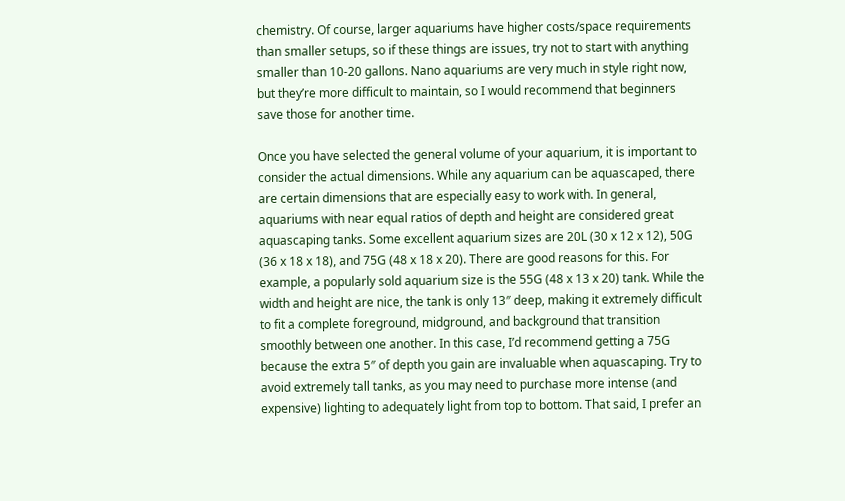chemistry. Of course, larger aquariums have higher costs/space requirements than smaller setups, so if these things are issues, try not to start with anything smaller than 10-20 gallons. Nano aquariums are very much in style right now, but they’re more difficult to maintain, so I would recommend that beginners save those for another time.

Once you have selected the general volume of your aquarium, it is important to consider the actual dimensions. While any aquarium can be aquascaped, there are certain dimensions that are especially easy to work with. In general, aquariums with near equal ratios of depth and height are considered great aquascaping tanks. Some excellent aquarium sizes are 20L (30 x 12 x 12), 50G (36 x 18 x 18), and 75G (48 x 18 x 20). There are good reasons for this. For example, a popularly sold aquarium size is the 55G (48 x 13 x 20) tank. While the width and height are nice, the tank is only 13″ deep, making it extremely difficult to fit a complete foreground, midground, and background that transition smoothly between one another. In this case, I’d recommend getting a 75G because the extra 5″ of depth you gain are invaluable when aquascaping. Try to avoid extremely tall tanks, as you may need to purchase more intense (and expensive) lighting to adequately light from top to bottom. That said, I prefer an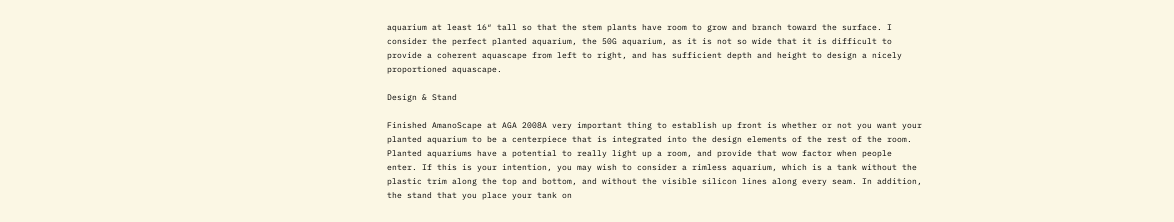aquarium at least 16″ tall so that the stem plants have room to grow and branch toward the surface. I consider the perfect planted aquarium, the 50G aquarium, as it is not so wide that it is difficult to provide a coherent aquascape from left to right, and has sufficient depth and height to design a nicely proportioned aquascape.

Design & Stand

Finished AmanoScape at AGA 2008A very important thing to establish up front is whether or not you want your planted aquarium to be a centerpiece that is integrated into the design elements of the rest of the room. Planted aquariums have a potential to really light up a room, and provide that wow factor when people enter. If this is your intention, you may wish to consider a rimless aquarium, which is a tank without the plastic trim along the top and bottom, and without the visible silicon lines along every seam. In addition, the stand that you place your tank on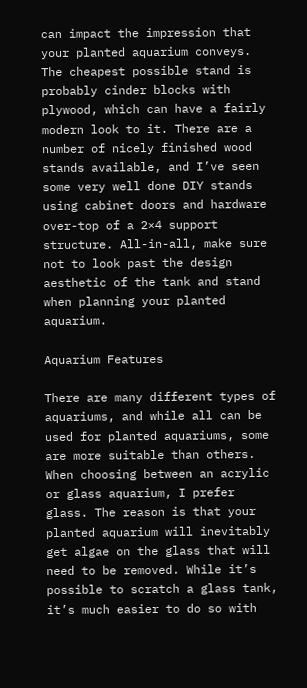can impact the impression that your planted aquarium conveys. The cheapest possible stand is probably cinder blocks with plywood, which can have a fairly modern look to it. There are a number of nicely finished wood stands available, and I’ve seen some very well done DIY stands using cabinet doors and hardware over-top of a 2×4 support structure. All-in-all, make sure not to look past the design aesthetic of the tank and stand when planning your planted aquarium.

Aquarium Features

There are many different types of aquariums, and while all can be used for planted aquariums, some are more suitable than others. When choosing between an acrylic or glass aquarium, I prefer glass. The reason is that your planted aquarium will inevitably get algae on the glass that will need to be removed. While it’s possible to scratch a glass tank, it’s much easier to do so with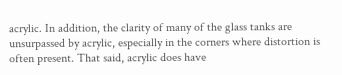acrylic. In addition, the clarity of many of the glass tanks are unsurpassed by acrylic, especially in the corners where distortion is often present. That said, acrylic does have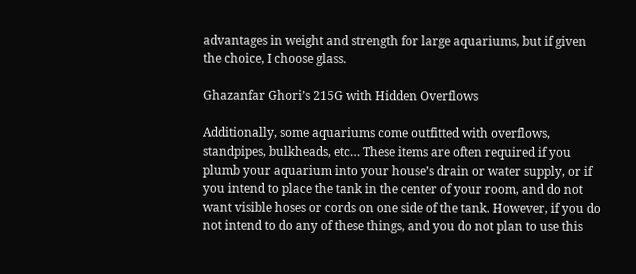advantages in weight and strength for large aquariums, but if given the choice, I choose glass.

Ghazanfar Ghori’s 215G with Hidden Overflows

Additionally, some aquariums come outfitted with overflows, standpipes, bulkheads, etc… These items are often required if you plumb your aquarium into your house’s drain or water supply, or if you intend to place the tank in the center of your room, and do not want visible hoses or cords on one side of the tank. However, if you do not intend to do any of these things, and you do not plan to use this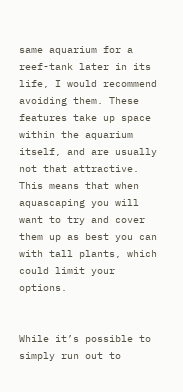same aquarium for a reef-tank later in its life, I would recommend avoiding them. These features take up space within the aquarium itself, and are usually not that attractive. This means that when aquascaping you will want to try and cover them up as best you can with tall plants, which could limit your options.


While it’s possible to simply run out to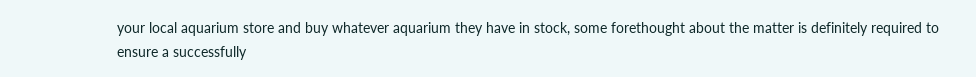your local aquarium store and buy whatever aquarium they have in stock, some forethought about the matter is definitely required to ensure a successfully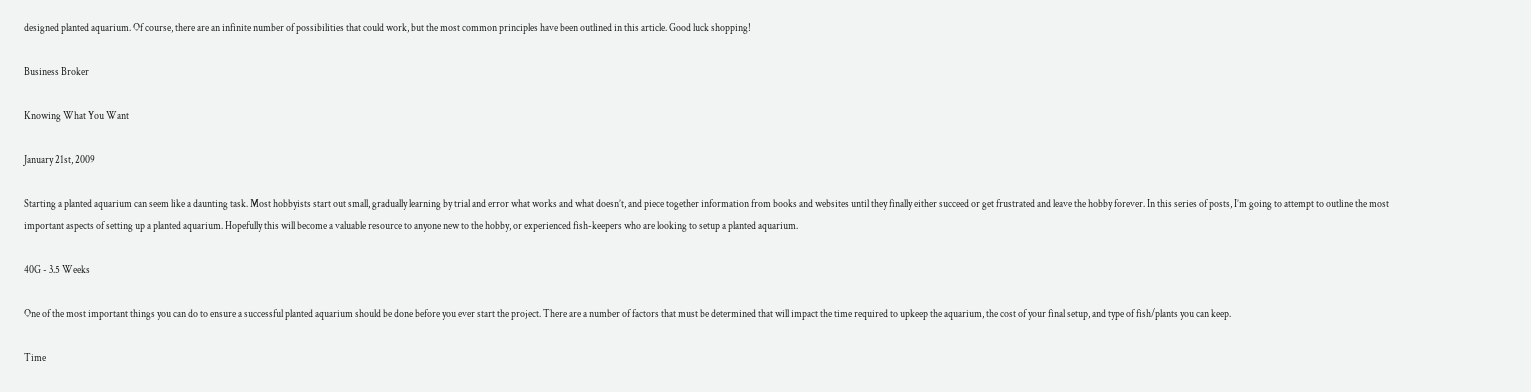designed planted aquarium. Of course, there are an infinite number of possibilities that could work, but the most common principles have been outlined in this article. Good luck shopping!

Business Broker

Knowing What You Want

January 21st, 2009

Starting a planted aquarium can seem like a daunting task. Most hobbyists start out small, gradually learning by trial and error what works and what doesn’t, and piece together information from books and websites until they finally either succeed or get frustrated and leave the hobby forever. In this series of posts, I’m going to attempt to outline the most important aspects of setting up a planted aquarium. Hopefully this will become a valuable resource to anyone new to the hobby, or experienced fish-keepers who are looking to setup a planted aquarium.

40G - 3.5 Weeks

One of the most important things you can do to ensure a successful planted aquarium should be done before you ever start the project. There are a number of factors that must be determined that will impact the time required to upkeep the aquarium, the cost of your final setup, and type of fish/plants you can keep.

Time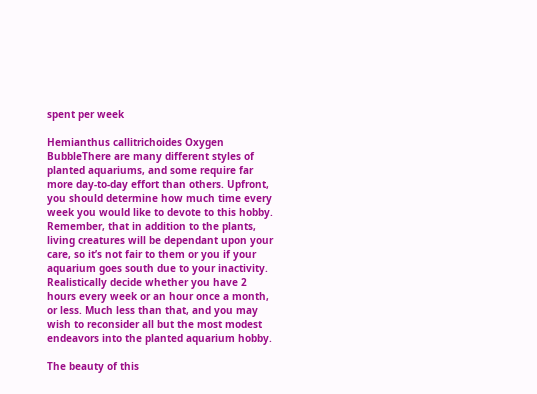spent per week

Hemianthus callitrichoides Oxygen BubbleThere are many different styles of planted aquariums, and some require far more day-to-day effort than others. Upfront, you should determine how much time every week you would like to devote to this hobby. Remember, that in addition to the plants, living creatures will be dependant upon your care, so it’s not fair to them or you if your aquarium goes south due to your inactivity. Realistically decide whether you have 2 hours every week or an hour once a month, or less. Much less than that, and you may wish to reconsider all but the most modest endeavors into the planted aquarium hobby.

The beauty of this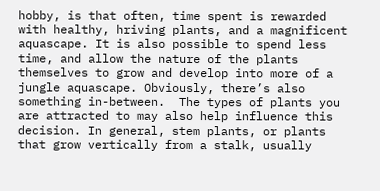hobby, is that often, time spent is rewarded with healthy, hriving plants, and a magnificent aquascape. It is also possible to spend less time, and allow the nature of the plants themselves to grow and develop into more of a jungle aquascape. Obviously, there’s also something in-between.  The types of plants you are attracted to may also help influence this decision. In general, stem plants, or plants that grow vertically from a stalk, usually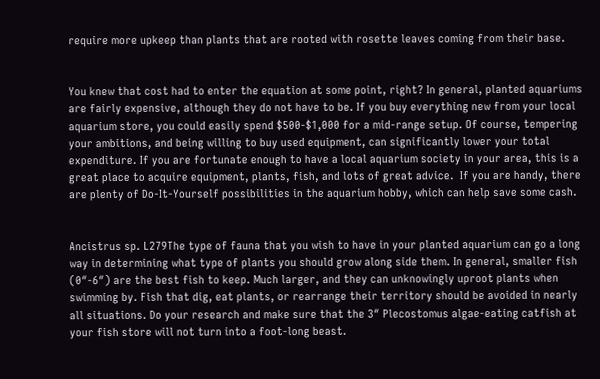require more upkeep than plants that are rooted with rosette leaves coming from their base.


You knew that cost had to enter the equation at some point, right? In general, planted aquariums are fairly expensive, although they do not have to be. If you buy everything new from your local aquarium store, you could easily spend $500-$1,000 for a mid-range setup. Of course, tempering your ambitions, and being willing to buy used equipment, can significantly lower your total expenditure. If you are fortunate enough to have a local aquarium society in your area, this is a great place to acquire equipment, plants, fish, and lots of great advice.  If you are handy, there are plenty of Do-It-Yourself possibilities in the aquarium hobby, which can help save some cash.


Ancistrus sp. L279The type of fauna that you wish to have in your planted aquarium can go a long way in determining what type of plants you should grow along side them. In general, smaller fish (0″-6″) are the best fish to keep. Much larger, and they can unknowingly uproot plants when swimming by. Fish that dig, eat plants, or rearrange their territory should be avoided in nearly all situations. Do your research and make sure that the 3″ Plecostomus algae-eating catfish at your fish store will not turn into a foot-long beast.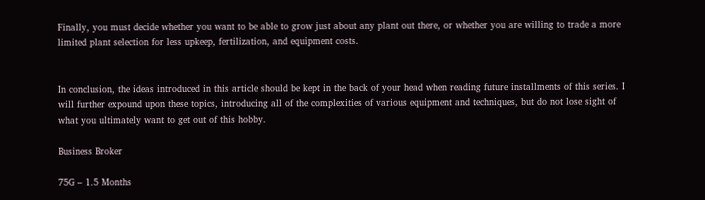Finally, you must decide whether you want to be able to grow just about any plant out there, or whether you are willing to trade a more limited plant selection for less upkeep, fertilization, and equipment costs.


In conclusion, the ideas introduced in this article should be kept in the back of your head when reading future installments of this series. I will further expound upon these topics, introducing all of the complexities of various equipment and techniques, but do not lose sight of what you ultimately want to get out of this hobby.

Business Broker

75G – 1.5 Months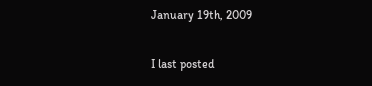January 19th, 2009

I last posted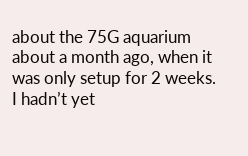about the 75G aquarium about a month ago, when it was only setup for 2 weeks. I hadn’t yet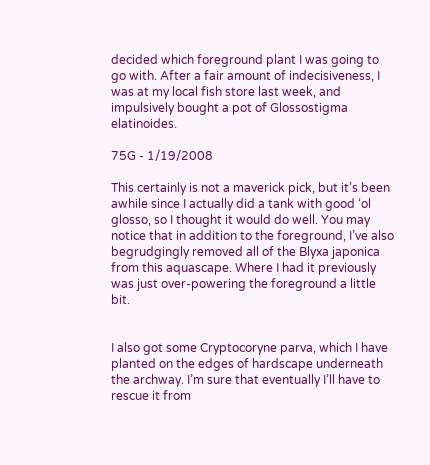decided which foreground plant I was going to go with. After a fair amount of indecisiveness, I was at my local fish store last week, and impulsively bought a pot of Glossostigma elatinoides.

75G - 1/19/2008

This certainly is not a maverick pick, but it’s been awhile since I actually did a tank with good ‘ol glosso, so I thought it would do well. You may notice that in addition to the foreground, I’ve also begrudgingly removed all of the Blyxa japonica from this aquascape. Where I had it previously was just over-powering the foreground a little bit.


I also got some Cryptocoryne parva, which I have planted on the edges of hardscape underneath the archway. I’m sure that eventually I’ll have to rescue it from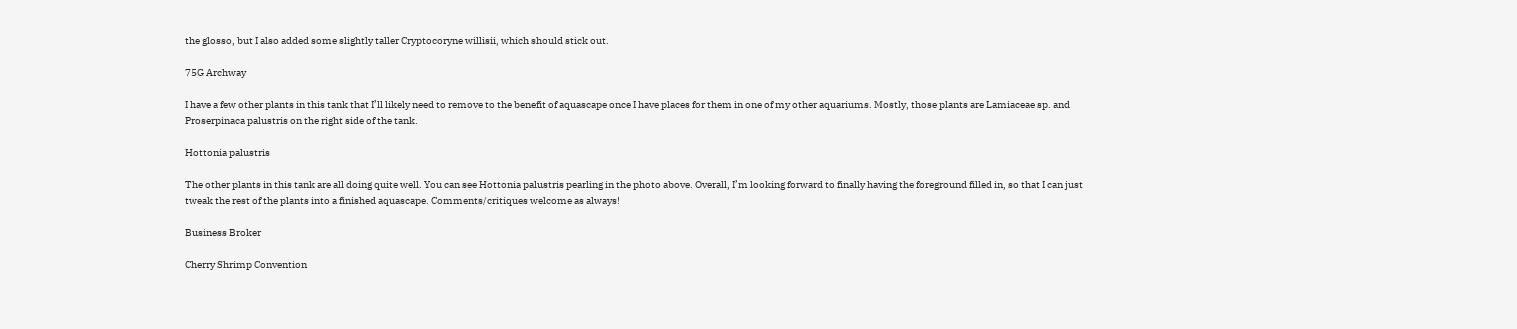the glosso, but I also added some slightly taller Cryptocoryne willisii, which should stick out.

75G Archway

I have a few other plants in this tank that I’ll likely need to remove to the benefit of aquascape once I have places for them in one of my other aquariums. Mostly, those plants are Lamiaceae sp. and Proserpinaca palustris on the right side of the tank.

Hottonia palustris

The other plants in this tank are all doing quite well. You can see Hottonia palustris pearling in the photo above. Overall, I’m looking forward to finally having the foreground filled in, so that I can just tweak the rest of the plants into a finished aquascape. Comments/critiques welcome as always!

Business Broker

Cherry Shrimp Convention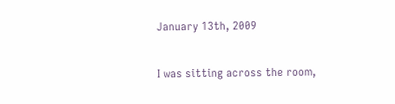January 13th, 2009

I was sitting across the room,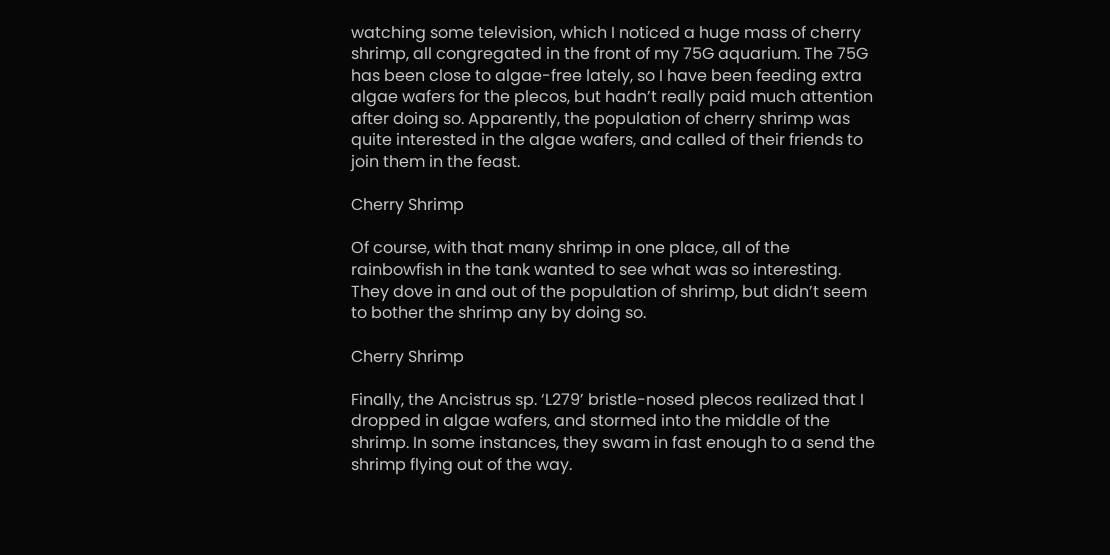watching some television, which I noticed a huge mass of cherry shrimp, all congregated in the front of my 75G aquarium. The 75G has been close to algae-free lately, so I have been feeding extra algae wafers for the plecos, but hadn’t really paid much attention after doing so. Apparently, the population of cherry shrimp was quite interested in the algae wafers, and called of their friends to join them in the feast.

Cherry Shrimp

Of course, with that many shrimp in one place, all of the rainbowfish in the tank wanted to see what was so interesting. They dove in and out of the population of shrimp, but didn’t seem to bother the shrimp any by doing so.

Cherry Shrimp

Finally, the Ancistrus sp. ‘L279’ bristle-nosed plecos realized that I dropped in algae wafers, and stormed into the middle of the shrimp. In some instances, they swam in fast enough to a send the shrimp flying out of the way.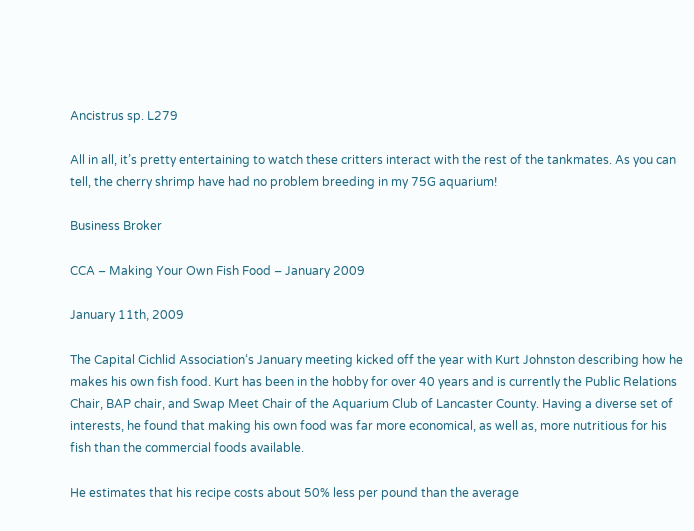Ancistrus sp. L279

All in all, it’s pretty entertaining to watch these critters interact with the rest of the tankmates. As you can tell, the cherry shrimp have had no problem breeding in my 75G aquarium!

Business Broker

CCA – Making Your Own Fish Food – January 2009

January 11th, 2009

The Capital Cichlid Association‘s January meeting kicked off the year with Kurt Johnston describing how he makes his own fish food. Kurt has been in the hobby for over 40 years and is currently the Public Relations Chair, BAP chair, and Swap Meet Chair of the Aquarium Club of Lancaster County. Having a diverse set of interests, he found that making his own food was far more economical, as well as, more nutritious for his fish than the commercial foods available.

He estimates that his recipe costs about 50% less per pound than the average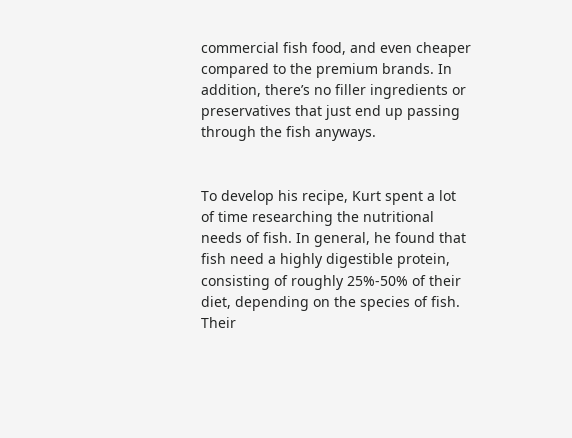commercial fish food, and even cheaper compared to the premium brands. In addition, there’s no filler ingredients or preservatives that just end up passing through the fish anyways.


To develop his recipe, Kurt spent a lot of time researching the nutritional needs of fish. In general, he found that fish need a highly digestible protein, consisting of roughly 25%-50% of their diet, depending on the species of fish. Their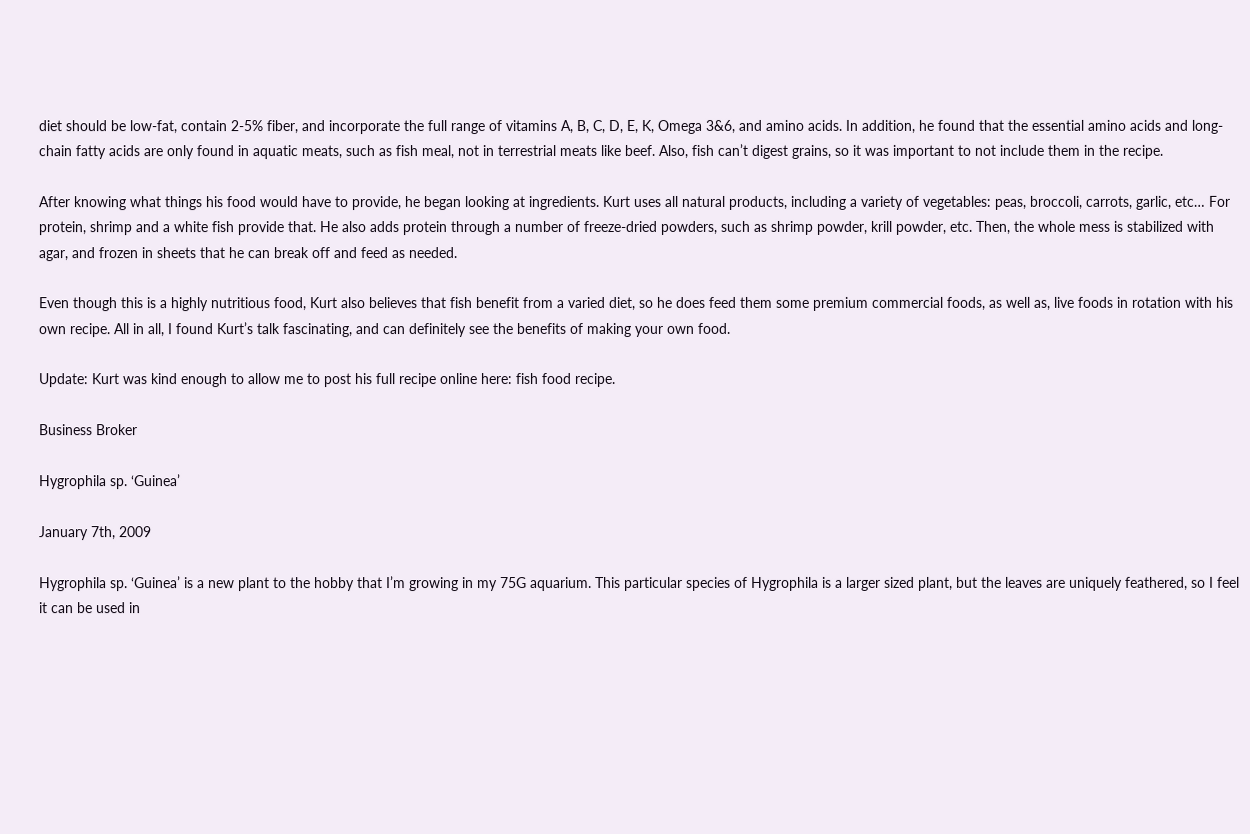diet should be low-fat, contain 2-5% fiber, and incorporate the full range of vitamins A, B, C, D, E, K, Omega 3&6, and amino acids. In addition, he found that the essential amino acids and long-chain fatty acids are only found in aquatic meats, such as fish meal, not in terrestrial meats like beef. Also, fish can’t digest grains, so it was important to not include them in the recipe.

After knowing what things his food would have to provide, he began looking at ingredients. Kurt uses all natural products, including a variety of vegetables: peas, broccoli, carrots, garlic, etc… For protein, shrimp and a white fish provide that. He also adds protein through a number of freeze-dried powders, such as shrimp powder, krill powder, etc. Then, the whole mess is stabilized with agar, and frozen in sheets that he can break off and feed as needed.

Even though this is a highly nutritious food, Kurt also believes that fish benefit from a varied diet, so he does feed them some premium commercial foods, as well as, live foods in rotation with his own recipe. All in all, I found Kurt’s talk fascinating, and can definitely see the benefits of making your own food.

Update: Kurt was kind enough to allow me to post his full recipe online here: fish food recipe.

Business Broker

Hygrophila sp. ‘Guinea’

January 7th, 2009

Hygrophila sp. ‘Guinea’ is a new plant to the hobby that I’m growing in my 75G aquarium. This particular species of Hygrophila is a larger sized plant, but the leaves are uniquely feathered, so I feel it can be used in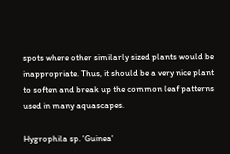spots where other similarly sized plants would be inappropriate. Thus, it should be a very nice plant  to soften and break up the common leaf patterns used in many aquascapes.

Hygrophila sp. 'Guinea'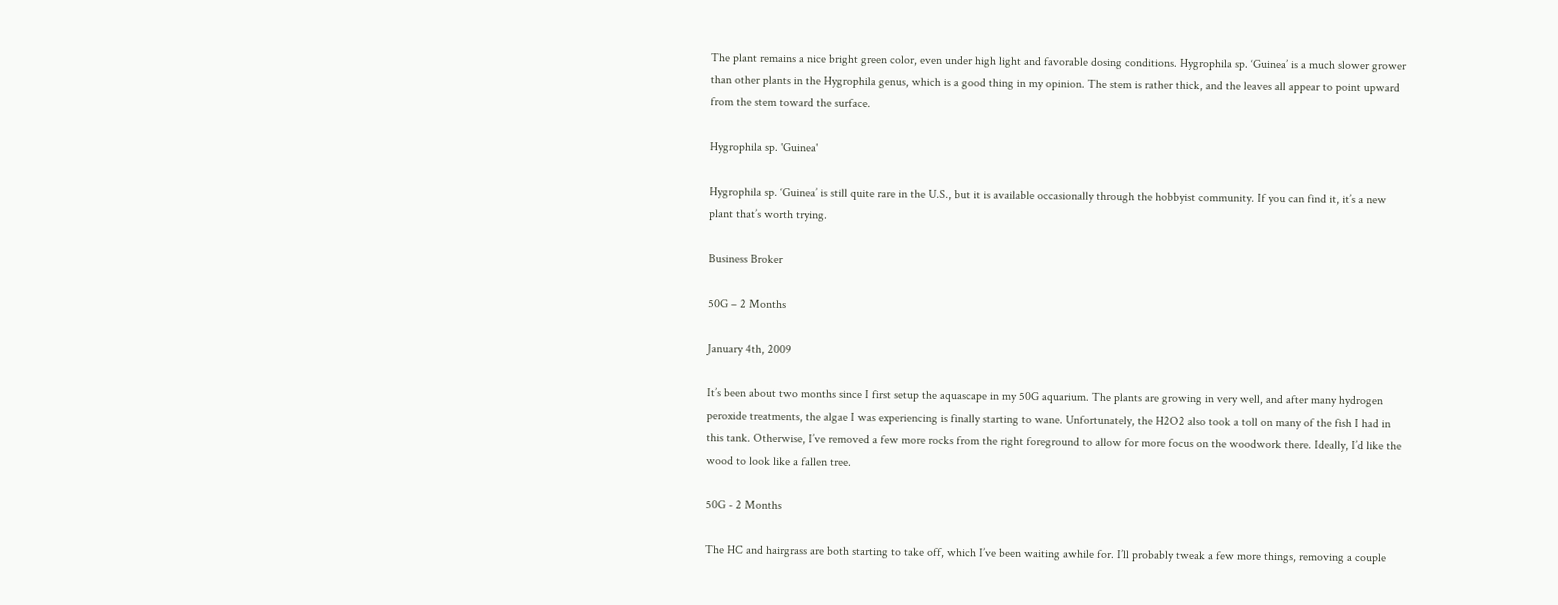The plant remains a nice bright green color, even under high light and favorable dosing conditions. Hygrophila sp. ‘Guinea’ is a much slower grower than other plants in the Hygrophila genus, which is a good thing in my opinion. The stem is rather thick, and the leaves all appear to point upward from the stem toward the surface.

Hygrophila sp. 'Guinea'

Hygrophila sp. ‘Guinea’ is still quite rare in the U.S., but it is available occasionally through the hobbyist community. If you can find it, it’s a new plant that’s worth trying.

Business Broker

50G – 2 Months

January 4th, 2009

It’s been about two months since I first setup the aquascape in my 50G aquarium. The plants are growing in very well, and after many hydrogen peroxide treatments, the algae I was experiencing is finally starting to wane. Unfortunately, the H2O2 also took a toll on many of the fish I had in this tank. Otherwise, I’ve removed a few more rocks from the right foreground to allow for more focus on the woodwork there. Ideally, I’d like the wood to look like a fallen tree.

50G - 2 Months

The HC and hairgrass are both starting to take off, which I’ve been waiting awhile for. I’ll probably tweak a few more things, removing a couple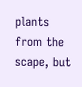plants from the scape, but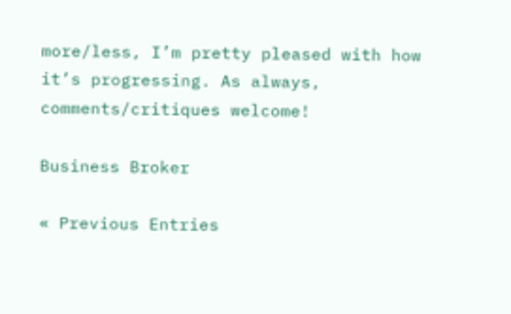more/less, I’m pretty pleased with how it’s progressing. As always, comments/critiques welcome!

Business Broker

« Previous Entries